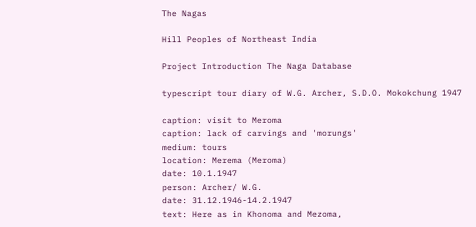The Nagas

Hill Peoples of Northeast India

Project Introduction The Naga Database

typescript tour diary of W.G. Archer, S.D.O. Mokokchung 1947

caption: visit to Meroma
caption: lack of carvings and 'morungs'
medium: tours
location: Merema (Meroma)
date: 10.1.1947
person: Archer/ W.G.
date: 31.12.1946-14.2.1947
text: Here as in Khonoma and Mezoma,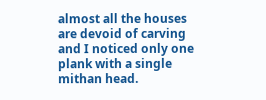almost all the houses are devoid of carving and I noticed only one plank with a single mithan head.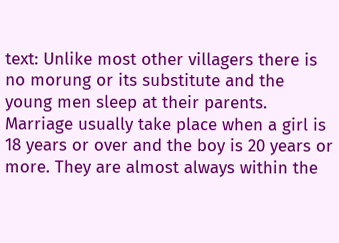text: Unlike most other villagers there is no morung or its substitute and the young men sleep at their parents. Marriage usually take place when a girl is 18 years or over and the boy is 20 years or more. They are almost always within the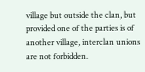village but outside the clan, but provided one of the parties is of another village, interclan unions are not forbidden.